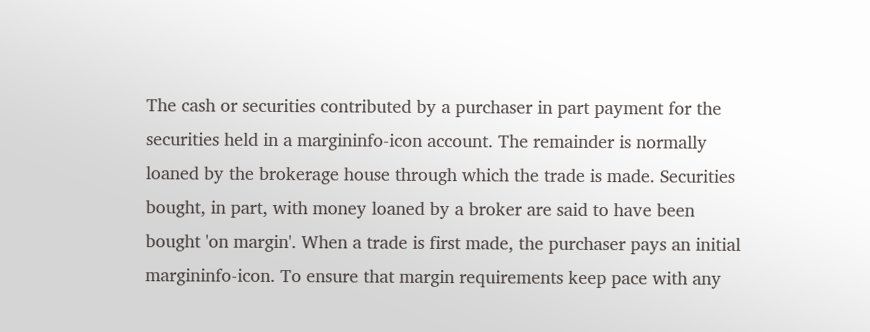The cash or securities contributed by a purchaser in part payment for the securities held in a margininfo-icon account. The remainder is normally loaned by the brokerage house through which the trade is made. Securities bought, in part, with money loaned by a broker are said to have been bought 'on margin'. When a trade is first made, the purchaser pays an initial margininfo-icon. To ensure that margin requirements keep pace with any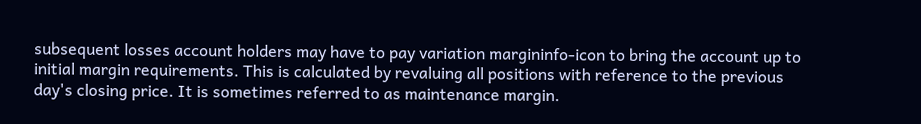subsequent losses account holders may have to pay variation margininfo-icon to bring the account up to initial margin requirements. This is calculated by revaluing all positions with reference to the previous day's closing price. It is sometimes referred to as maintenance margin.